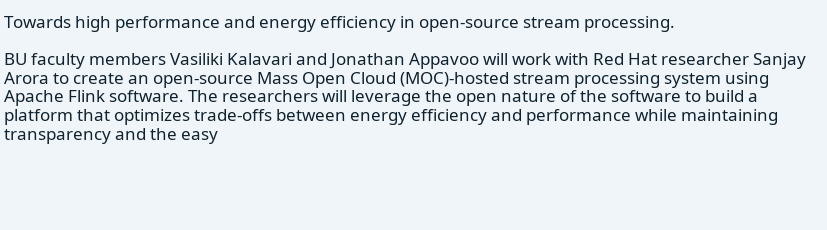Towards high performance and energy efficiency in open-source stream processing.

BU faculty members Vasiliki Kalavari and Jonathan Appavoo will work with Red Hat researcher Sanjay Arora to create an open-source Mass Open Cloud (MOC)-hosted stream processing system using Apache Flink software. The researchers will leverage the open nature of the software to build a platform that optimizes trade-offs between energy efficiency and performance while maintaining transparency and the easy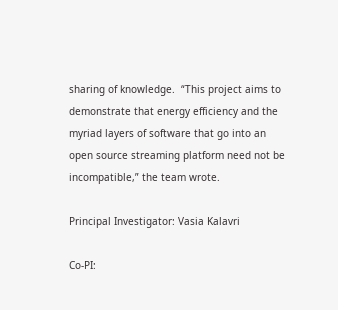sharing of knowledge.  “This project aims to demonstrate that energy efficiency and the myriad layers of software that go into an open source streaming platform need not be incompatible,” the team wrote.

Principal Investigator: Vasia Kalavri

Co-PI: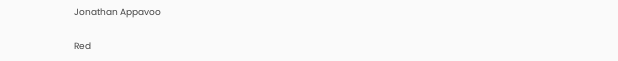Jonathan Appavoo

Red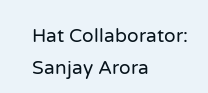Hat Collaborator: Sanjay Arora